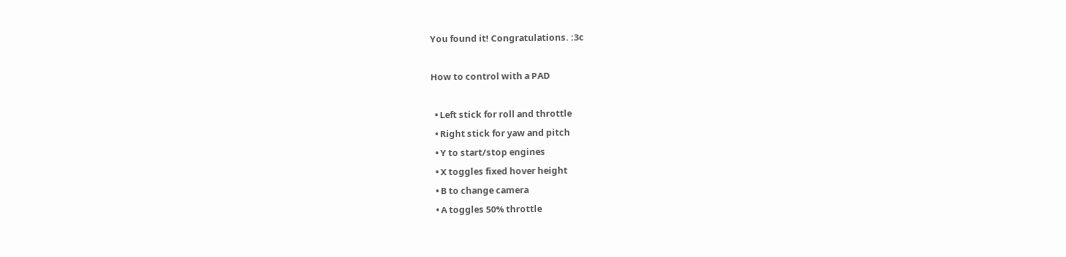You found it! Congratulations. :3c

How to control with a PAD

  • Left stick for roll and throttle
  • Right stick for yaw and pitch
  • Y to start/stop engines
  • X toggles fixed hover height
  • B to change camera
  • A toggles 50% throttle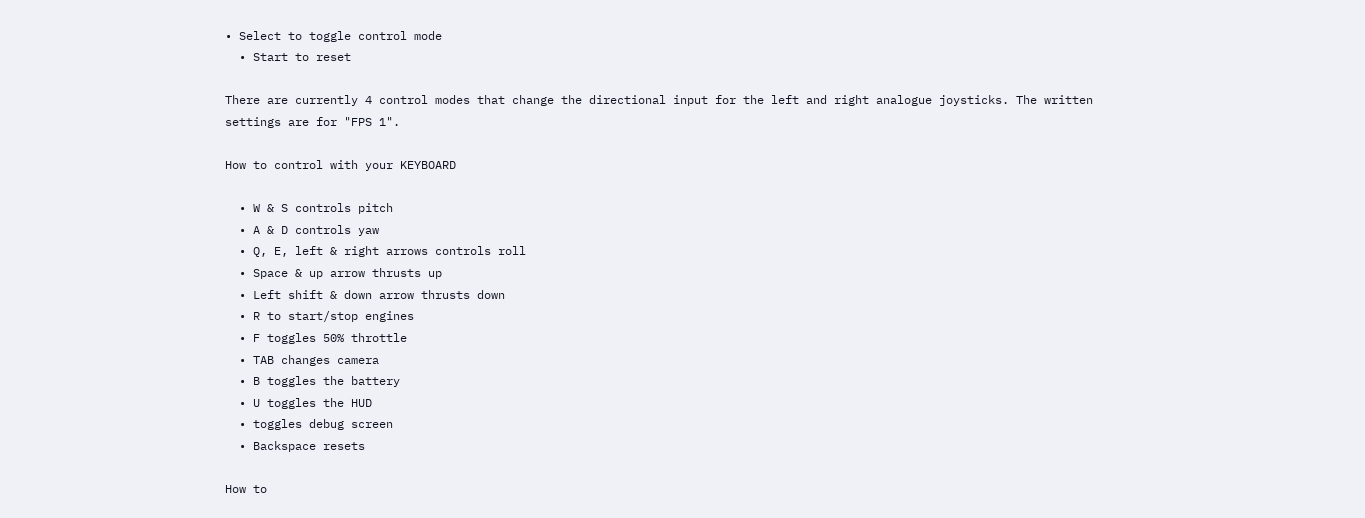• Select to toggle control mode
  • Start to reset

There are currently 4 control modes that change the directional input for the left and right analogue joysticks. The written settings are for "FPS 1".

How to control with your KEYBOARD

  • W & S controls pitch
  • A & D controls yaw
  • Q, E, left & right arrows controls roll
  • Space & up arrow thrusts up
  • Left shift & down arrow thrusts down
  • R to start/stop engines
  • F toggles 50% throttle
  • TAB changes camera
  • B toggles the battery
  • U toggles the HUD
  • toggles debug screen
  • Backspace resets

How to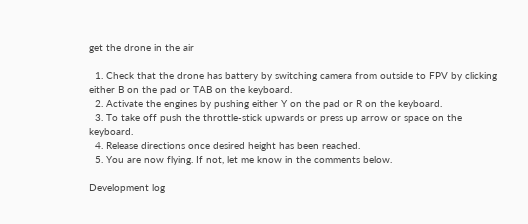get the drone in the air

  1. Check that the drone has battery by switching camera from outside to FPV by clicking either B on the pad or TAB on the keyboard.
  2. Activate the engines by pushing either Y on the pad or R on the keyboard.
  3. To take off push the throttle-stick upwards or press up arrow or space on the keyboard.
  4. Release directions once desired height has been reached.
  5. You are now flying. If not, let me know in the comments below.

Development log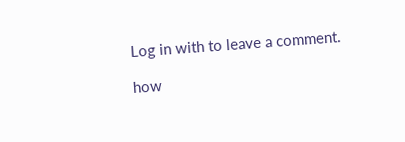Log in with to leave a comment.

how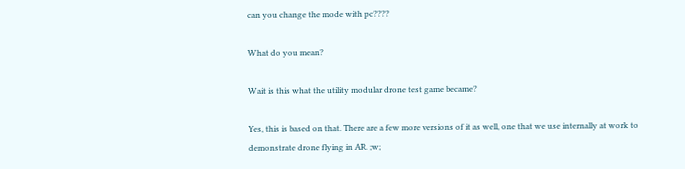can you change the mode with pc????

What do you mean?

Wait is this what the utility modular drone test game became?

Yes, this is based on that. There are a few more versions of it as well, one that we use internally at work to demonstrate drone flying in AR. ;w;